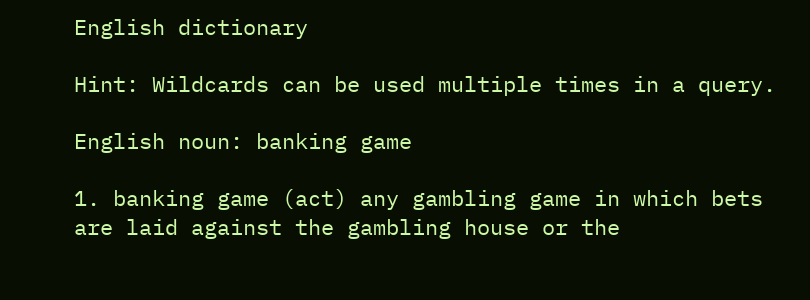English dictionary

Hint: Wildcards can be used multiple times in a query.

English noun: banking game

1. banking game (act) any gambling game in which bets are laid against the gambling house or the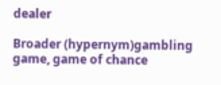dealer

Broader (hypernym)gambling game, game of chance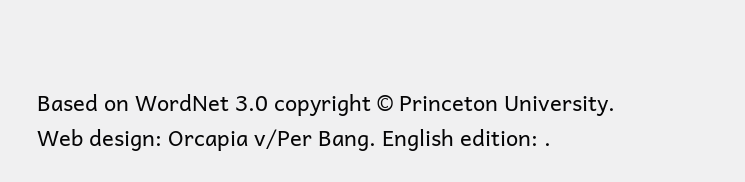Based on WordNet 3.0 copyright © Princeton University.
Web design: Orcapia v/Per Bang. English edition: .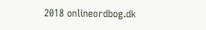2018 onlineordbog.dk